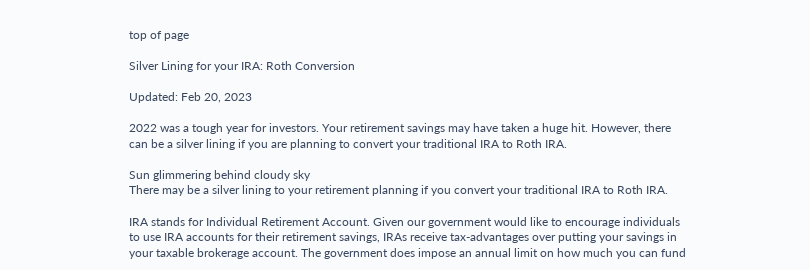top of page

Silver Lining for your IRA: Roth Conversion

Updated: Feb 20, 2023

2022 was a tough year for investors. Your retirement savings may have taken a huge hit. However, there can be a silver lining if you are planning to convert your traditional IRA to Roth IRA.

Sun glimmering behind cloudy sky
There may be a silver lining to your retirement planning if you convert your traditional IRA to Roth IRA.

IRA stands for Individual Retirement Account. Given our government would like to encourage individuals to use IRA accounts for their retirement savings, IRAs receive tax-advantages over putting your savings in your taxable brokerage account. The government does impose an annual limit on how much you can fund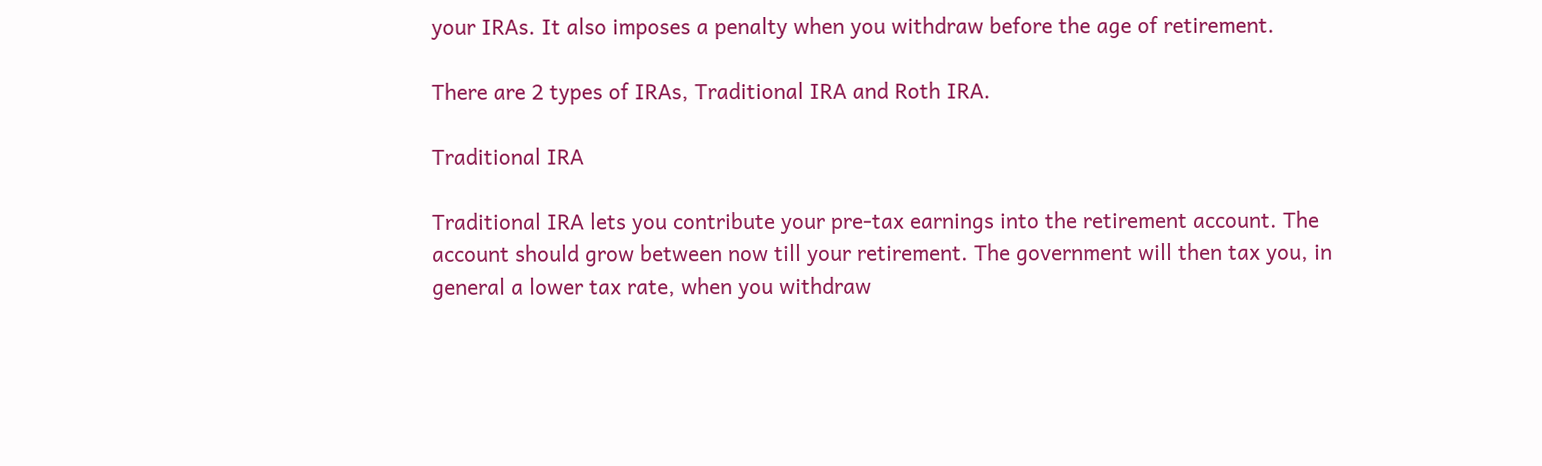your IRAs. It also imposes a penalty when you withdraw before the age of retirement.

There are 2 types of IRAs, Traditional IRA and Roth IRA.

Traditional IRA

Traditional IRA lets you contribute your pre-tax earnings into the retirement account. The account should grow between now till your retirement. The government will then tax you, in general a lower tax rate, when you withdraw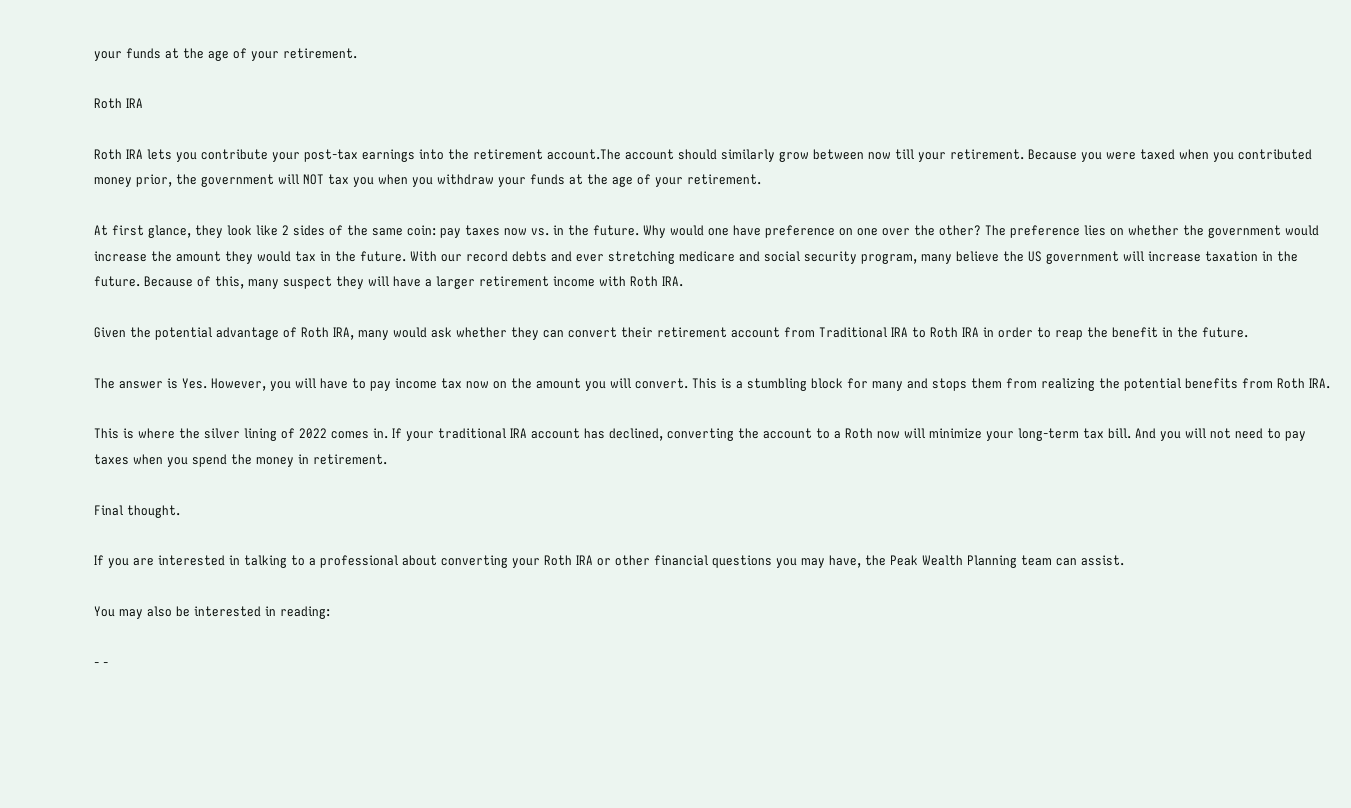your funds at the age of your retirement.

Roth IRA

Roth IRA lets you contribute your post-tax earnings into the retirement account.The account should similarly grow between now till your retirement. Because you were taxed when you contributed money prior, the government will NOT tax you when you withdraw your funds at the age of your retirement.

At first glance, they look like 2 sides of the same coin: pay taxes now vs. in the future. Why would one have preference on one over the other? The preference lies on whether the government would increase the amount they would tax in the future. With our record debts and ever stretching medicare and social security program, many believe the US government will increase taxation in the future. Because of this, many suspect they will have a larger retirement income with Roth IRA.

Given the potential advantage of Roth IRA, many would ask whether they can convert their retirement account from Traditional IRA to Roth IRA in order to reap the benefit in the future.

The answer is Yes. However, you will have to pay income tax now on the amount you will convert. This is a stumbling block for many and stops them from realizing the potential benefits from Roth IRA.

This is where the silver lining of 2022 comes in. If your traditional IRA account has declined, converting the account to a Roth now will minimize your long-term tax bill. And you will not need to pay taxes when you spend the money in retirement.

Final thought.

If you are interested in talking to a professional about converting your Roth IRA or other financial questions you may have, the Peak Wealth Planning team can assist.

You may also be interested in reading:

- -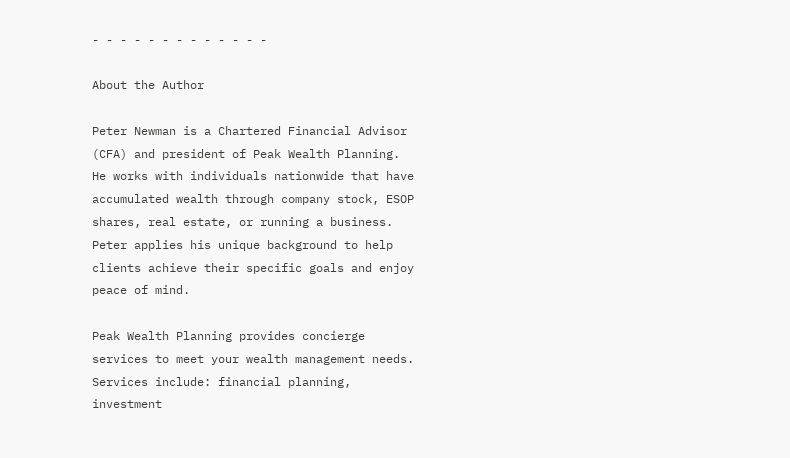- - - - - - - - - - - - -

About the Author

Peter Newman is a Chartered Financial Advisor (CFA) and president of Peak Wealth Planning. He works with individuals nationwide that have accumulated wealth through company stock, ESOP shares, real estate, or running a business. Peter applies his unique background to help clients achieve their specific goals and enjoy peace of mind.

Peak Wealth Planning provides concierge services to meet your wealth management needs. Services include: financial planning, investment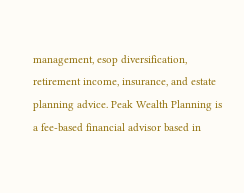management, esop diversification, retirement income, insurance, and estate planning advice. Peak Wealth Planning is a fee-based financial advisor based in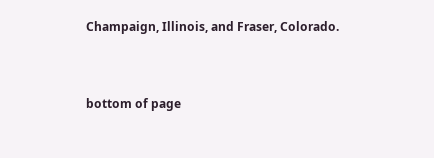Champaign, Illinois, and Fraser, Colorado.


bottom of page